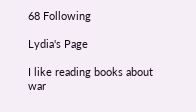68 Following

Lydia's Page

I like reading books about war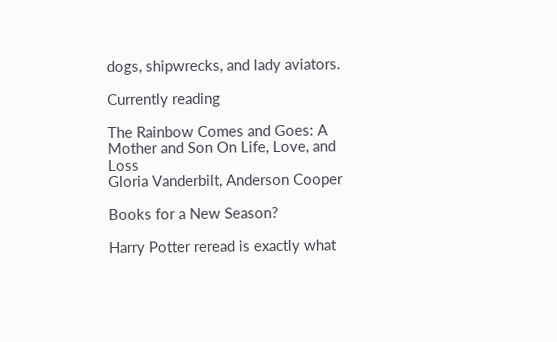dogs, shipwrecks, and lady aviators.

Currently reading

The Rainbow Comes and Goes: A Mother and Son On Life, Love, and Loss
Gloria Vanderbilt, Anderson Cooper

Books for a New Season?

Harry Potter reread is exactly what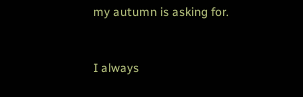my autumn is asking for.


I always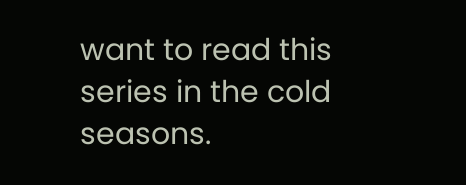want to read this series in the cold seasons.